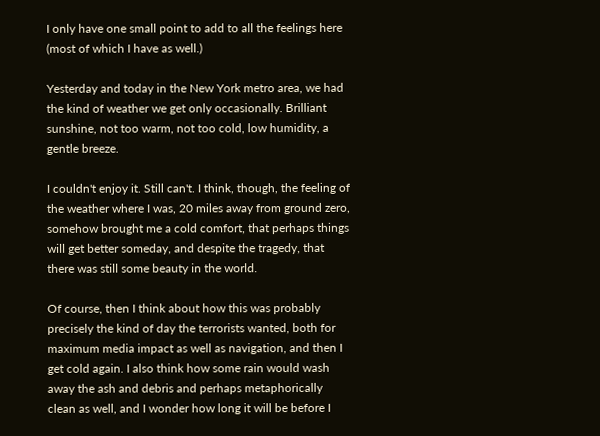I only have one small point to add to all the feelings here (most of which I have as well.)

Yesterday and today in the New York metro area, we had the kind of weather we get only occasionally. Brilliant sunshine, not too warm, not too cold, low humidity, a gentle breeze.

I couldn't enjoy it. Still can't. I think, though, the feeling of the weather where I was, 20 miles away from ground zero, somehow brought me a cold comfort, that perhaps things will get better someday, and despite the tragedy, that there was still some beauty in the world.

Of course, then I think about how this was probably precisely the kind of day the terrorists wanted, both for maximum media impact as well as navigation, and then I get cold again. I also think how some rain would wash away the ash and debris and perhaps metaphorically clean as well, and I wonder how long it will be before I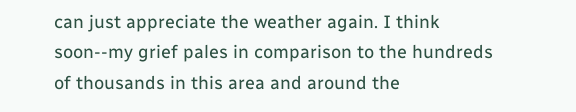can just appreciate the weather again. I think soon--my grief pales in comparison to the hundreds of thousands in this area and around the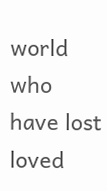world who have lost loved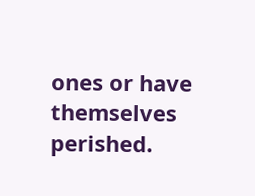ones or have themselves perished.